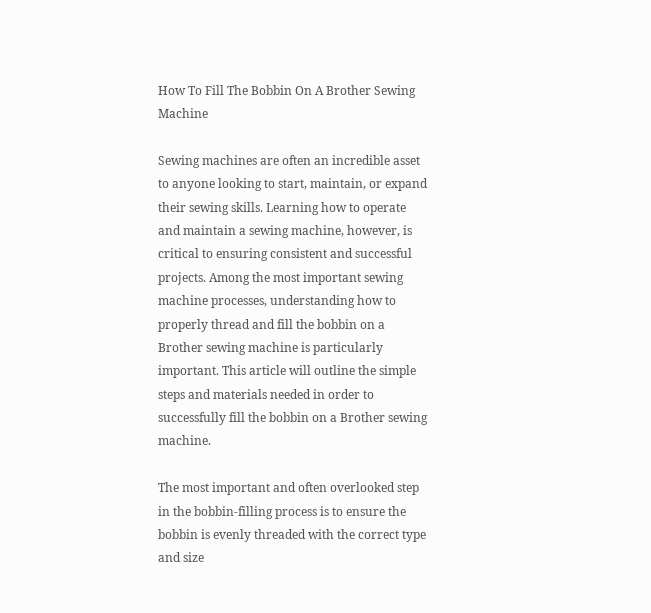How To Fill The Bobbin On A Brother Sewing Machine

Sewing machines are often an incredible asset to anyone looking to start, maintain, or expand their sewing skills. Learning how to operate and maintain a sewing machine, however, is critical to ensuring consistent and successful projects. Among the most important sewing machine processes, understanding how to properly thread and fill the bobbin on a Brother sewing machine is particularly important. This article will outline the simple steps and materials needed in order to successfully fill the bobbin on a Brother sewing machine.

The most important and often overlooked step in the bobbin-filling process is to ensure the bobbin is evenly threaded with the correct type and size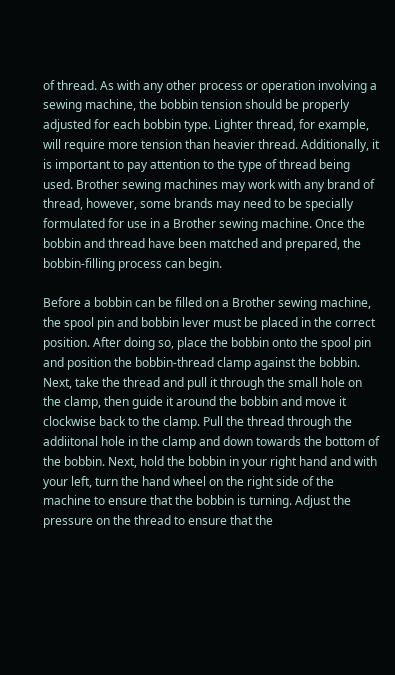of thread. As with any other process or operation involving a sewing machine, the bobbin tension should be properly adjusted for each bobbin type. Lighter thread, for example, will require more tension than heavier thread. Additionally, it is important to pay attention to the type of thread being used. Brother sewing machines may work with any brand of thread, however, some brands may need to be specially formulated for use in a Brother sewing machine. Once the bobbin and thread have been matched and prepared, the bobbin-filling process can begin.

Before a bobbin can be filled on a Brother sewing machine, the spool pin and bobbin lever must be placed in the correct position. After doing so, place the bobbin onto the spool pin and position the bobbin-thread clamp against the bobbin. Next, take the thread and pull it through the small hole on the clamp, then guide it around the bobbin and move it clockwise back to the clamp. Pull the thread through the addiitonal hole in the clamp and down towards the bottom of the bobbin. Next, hold the bobbin in your right hand and with your left, turn the hand wheel on the right side of the machine to ensure that the bobbin is turning. Adjust the pressure on the thread to ensure that the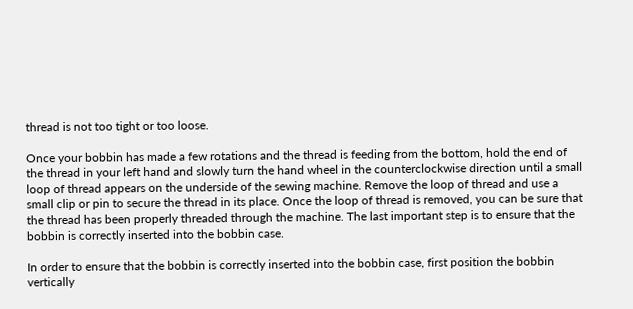thread is not too tight or too loose.

Once your bobbin has made a few rotations and the thread is feeding from the bottom, hold the end of the thread in your left hand and slowly turn the hand wheel in the counterclockwise direction until a small loop of thread appears on the underside of the sewing machine. Remove the loop of thread and use a small clip or pin to secure the thread in its place. Once the loop of thread is removed, you can be sure that the thread has been properly threaded through the machine. The last important step is to ensure that the bobbin is correctly inserted into the bobbin case.

In order to ensure that the bobbin is correctly inserted into the bobbin case, first position the bobbin vertically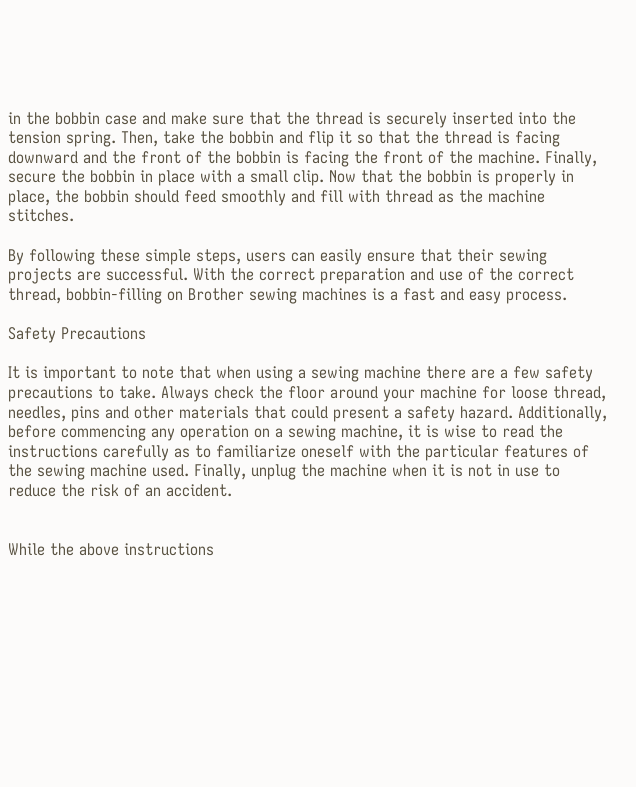in the bobbin case and make sure that the thread is securely inserted into the tension spring. Then, take the bobbin and flip it so that the thread is facing downward and the front of the bobbin is facing the front of the machine. Finally, secure the bobbin in place with a small clip. Now that the bobbin is properly in place, the bobbin should feed smoothly and fill with thread as the machine stitches.

By following these simple steps, users can easily ensure that their sewing projects are successful. With the correct preparation and use of the correct thread, bobbin-filling on Brother sewing machines is a fast and easy process.

Safety Precautions

It is important to note that when using a sewing machine there are a few safety precautions to take. Always check the floor around your machine for loose thread, needles, pins and other materials that could present a safety hazard. Additionally, before commencing any operation on a sewing machine, it is wise to read the instructions carefully as to familiarize oneself with the particular features of the sewing machine used. Finally, unplug the machine when it is not in use to reduce the risk of an accident.


While the above instructions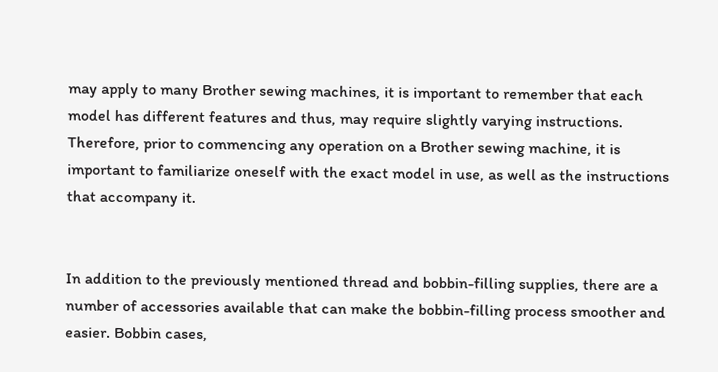may apply to many Brother sewing machines, it is important to remember that each model has different features and thus, may require slightly varying instructions. Therefore, prior to commencing any operation on a Brother sewing machine, it is important to familiarize oneself with the exact model in use, as well as the instructions that accompany it.


In addition to the previously mentioned thread and bobbin-filling supplies, there are a number of accessories available that can make the bobbin-filling process smoother and easier. Bobbin cases,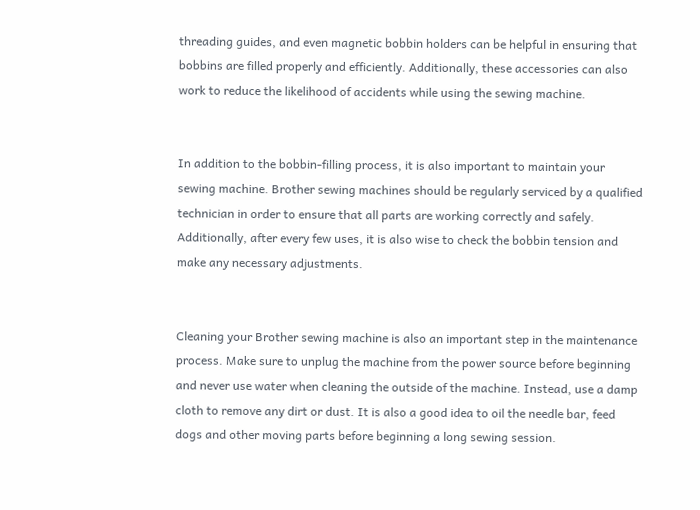threading guides, and even magnetic bobbin holders can be helpful in ensuring that bobbins are filled properly and efficiently. Additionally, these accessories can also work to reduce the likelihood of accidents while using the sewing machine.


In addition to the bobbin-filling process, it is also important to maintain your sewing machine. Brother sewing machines should be regularly serviced by a qualified technician in order to ensure that all parts are working correctly and safely. Additionally, after every few uses, it is also wise to check the bobbin tension and make any necessary adjustments.


Cleaning your Brother sewing machine is also an important step in the maintenance process. Make sure to unplug the machine from the power source before beginning and never use water when cleaning the outside of the machine. Instead, use a damp cloth to remove any dirt or dust. It is also a good idea to oil the needle bar, feed dogs and other moving parts before beginning a long sewing session.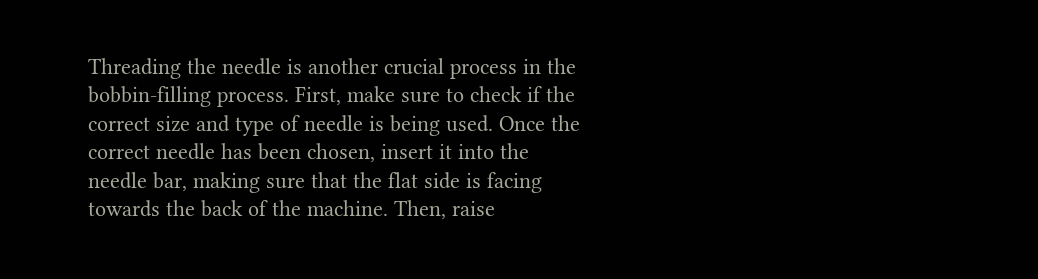Threading the needle is another crucial process in the bobbin-filling process. First, make sure to check if the correct size and type of needle is being used. Once the correct needle has been chosen, insert it into the needle bar, making sure that the flat side is facing towards the back of the machine. Then, raise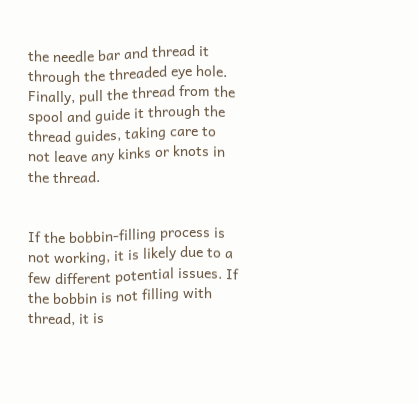the needle bar and thread it through the threaded eye hole. Finally, pull the thread from the spool and guide it through the thread guides, taking care to not leave any kinks or knots in the thread.


If the bobbin-filling process is not working, it is likely due to a few different potential issues. If the bobbin is not filling with thread, it is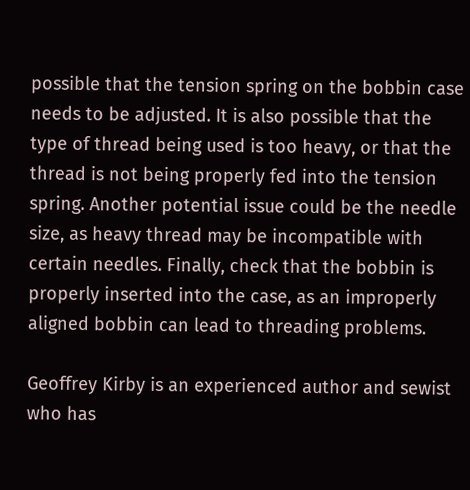possible that the tension spring on the bobbin case needs to be adjusted. It is also possible that the type of thread being used is too heavy, or that the thread is not being properly fed into the tension spring. Another potential issue could be the needle size, as heavy thread may be incompatible with certain needles. Finally, check that the bobbin is properly inserted into the case, as an improperly aligned bobbin can lead to threading problems.

Geoffrey Kirby is an experienced author and sewist who has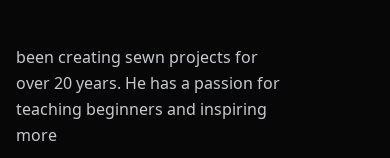been creating sewn projects for over 20 years. He has a passion for teaching beginners and inspiring more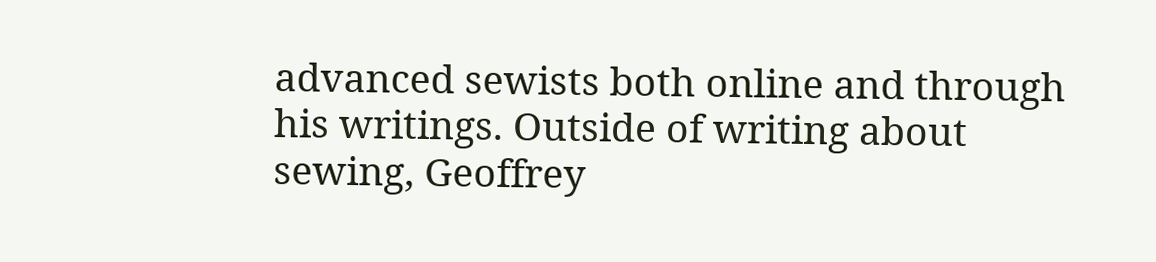advanced sewists both online and through his writings. Outside of writing about sewing, Geoffrey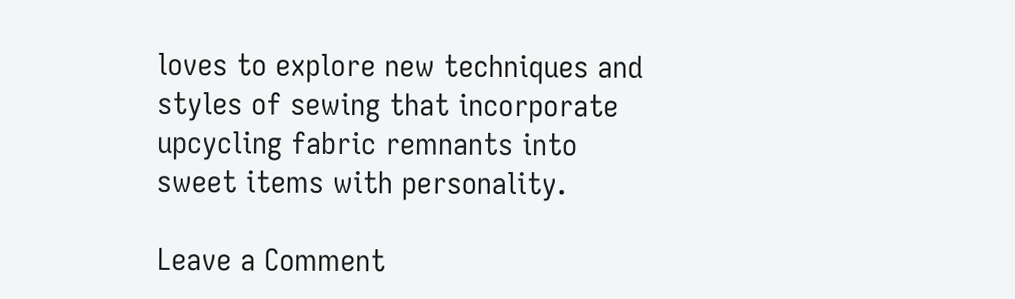loves to explore new techniques and styles of sewing that incorporate upcycling fabric remnants into sweet items with personality.

Leave a Comment